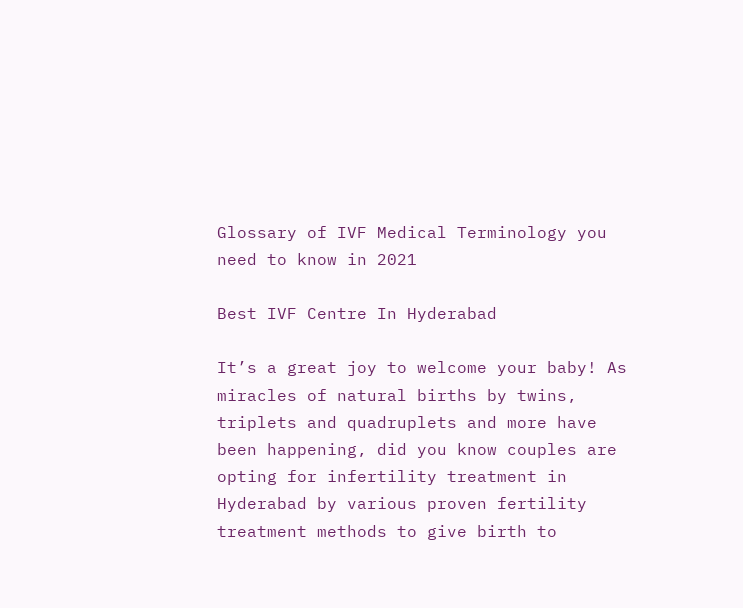Glossary of IVF Medical Terminology you need to know in 2021

Best IVF Centre In Hyderabad

It’s a great joy to welcome your baby! As miracles of natural births by twins, triplets and quadruplets and more have been happening, did you know couples are opting for infertility treatment in Hyderabad by various proven fertility treatment methods to give birth to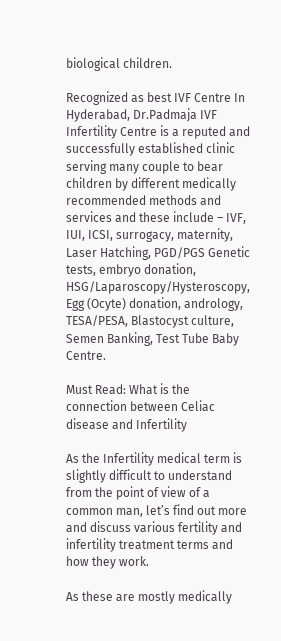biological children.

Recognized as best IVF Centre In Hyderabad, Dr.Padmaja IVF Infertility Centre is a reputed and successfully established clinic serving many couple to bear children by different medically recommended methods and services and these include – IVF, IUI, ICSI, surrogacy, maternity, Laser Hatching, PGD/PGS Genetic tests, embryo donation, HSG/Laparoscopy/Hysteroscopy, Egg (Ocyte) donation, andrology, TESA/PESA, Blastocyst culture, Semen Banking, Test Tube Baby Centre.

Must Read: What is the connection between Celiac disease and Infertility

As the Infertility medical term is slightly difficult to understand from the point of view of a common man, let’s find out more and discuss various fertility and infertility treatment terms and how they work.

As these are mostly medically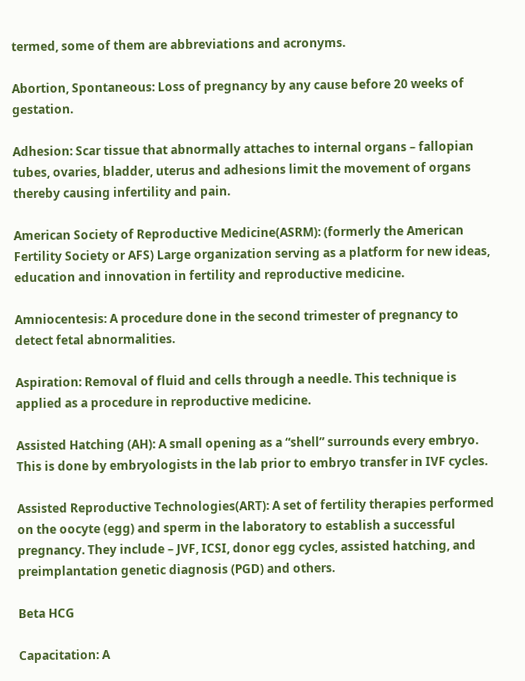termed, some of them are abbreviations and acronyms.

Abortion, Spontaneous: Loss of pregnancy by any cause before 20 weeks of gestation.

Adhesion: Scar tissue that abnormally attaches to internal organs – fallopian tubes, ovaries, bladder, uterus and adhesions limit the movement of organs thereby causing infertility and pain.

American Society of Reproductive Medicine(ASRM): (formerly the American Fertility Society or AFS) Large organization serving as a platform for new ideas, education and innovation in fertility and reproductive medicine.

Amniocentesis: A procedure done in the second trimester of pregnancy to detect fetal abnormalities.

Aspiration: Removal of fluid and cells through a needle. This technique is applied as a procedure in reproductive medicine.

Assisted Hatching (AH): A small opening as a “shell” surrounds every embryo. This is done by embryologists in the lab prior to embryo transfer in IVF cycles.

Assisted Reproductive Technologies(ART): A set of fertility therapies performed on the oocyte (egg) and sperm in the laboratory to establish a successful pregnancy. They include – JVF, ICSI, donor egg cycles, assisted hatching, and preimplantation genetic diagnosis (PGD) and others.

Beta HCG

Capacitation: A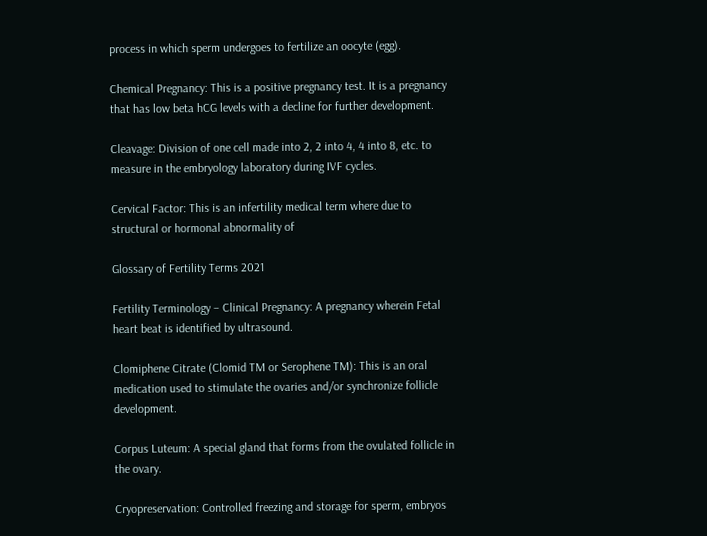process in which sperm undergoes to fertilize an oocyte (egg).

Chemical Pregnancy: This is a positive pregnancy test. It is a pregnancy that has low beta hCG levels with a decline for further development.

Cleavage: Division of one cell made into 2, 2 into 4, 4 into 8, etc. to measure in the embryology laboratory during IVF cycles.

Cervical Factor: This is an infertility medical term where due to structural or hormonal abnormality of

Glossary of Fertility Terms 2021

Fertility Terminology – Clinical Pregnancy: A pregnancy wherein Fetal heart beat is identified by ultrasound.

Clomiphene Citrate (Clomid TM or Serophene TM): This is an oral medication used to stimulate the ovaries and/or synchronize follicle development.

Corpus Luteum: A special gland that forms from the ovulated follicle in the ovary.

Cryopreservation: Controlled freezing and storage for sperm, embryos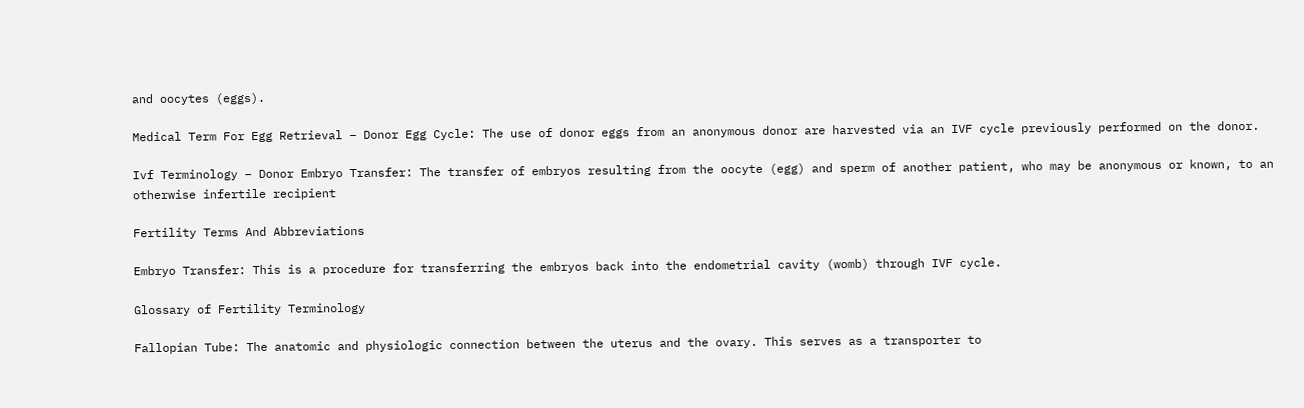and oocytes (eggs).

Medical Term For Egg Retrieval – Donor Egg Cycle: The use of donor eggs from an anonymous donor are harvested via an IVF cycle previously performed on the donor.

Ivf Terminology – Donor Embryo Transfer: The transfer of embryos resulting from the oocyte (egg) and sperm of another patient, who may be anonymous or known, to an otherwise infertile recipient

Fertility Terms And Abbreviations

Embryo Transfer: This is a procedure for transferring the embryos back into the endometrial cavity (womb) through IVF cycle.

Glossary of Fertility Terminology

Fallopian Tube: The anatomic and physiologic connection between the uterus and the ovary. This serves as a transporter to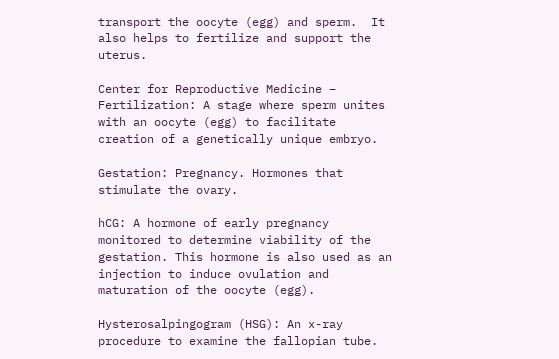transport the oocyte (egg) and sperm.  It also helps to fertilize and support the uterus.

Center for Reproductive Medicine –  Fertilization: A stage where sperm unites with an oocyte (egg) to facilitate creation of a genetically unique embryo.

Gestation: Pregnancy. Hormones that stimulate the ovary.

hCG: A hormone of early pregnancy monitored to determine viability of the gestation. This hormone is also used as an injection to induce ovulation and maturation of the oocyte (egg).

Hysterosalpingogram (HSG): An x-ray procedure to examine the fallopian tube.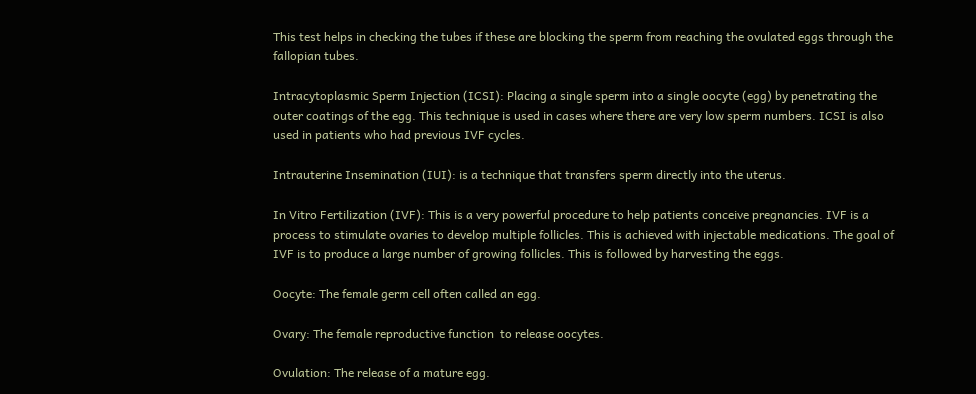This test helps in checking the tubes if these are blocking the sperm from reaching the ovulated eggs through the fallopian tubes.

Intracytoplasmic Sperm Injection (ICSI): Placing a single sperm into a single oocyte (egg) by penetrating the outer coatings of the egg. This technique is used in cases where there are very low sperm numbers. ICSI is also used in patients who had previous IVF cycles.

Intrauterine Insemination (IUI): is a technique that transfers sperm directly into the uterus.

In Vitro Fertilization (IVF): This is a very powerful procedure to help patients conceive pregnancies. IVF is a process to stimulate ovaries to develop multiple follicles. This is achieved with injectable medications. The goal of IVF is to produce a large number of growing follicles. This is followed by harvesting the eggs.

Oocyte: The female germ cell often called an egg.

Ovary: The female reproductive function  to release oocytes.

Ovulation: The release of a mature egg.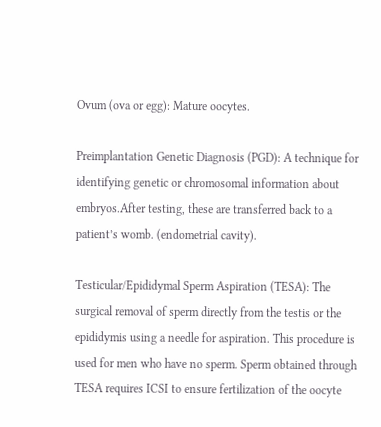Ovum (ova or egg): Mature oocytes.

Preimplantation Genetic Diagnosis (PGD): A technique for identifying genetic or chromosomal information about embryos.After testing, these are transferred back to a patient’s womb. (endometrial cavity).

Testicular/Epididymal Sperm Aspiration (TESA): The surgical removal of sperm directly from the testis or the epididymis using a needle for aspiration. This procedure is used for men who have no sperm. Sperm obtained through TESA requires ICSI to ensure fertilization of the oocyte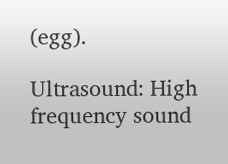(egg).

Ultrasound: High frequency sound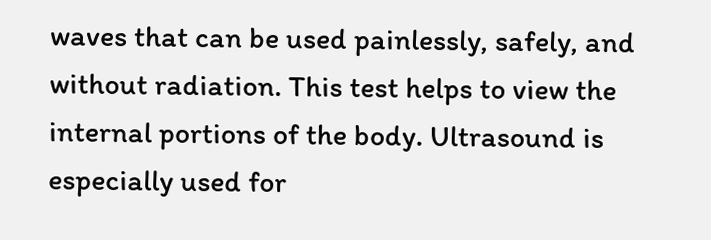waves that can be used painlessly, safely, and without radiation. This test helps to view the internal portions of the body. Ultrasound is especially used for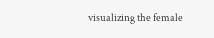visualizing the female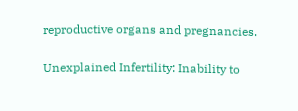reproductive organs and pregnancies.

Unexplained Infertility: Inability to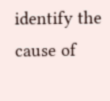identify the cause of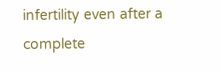infertility even after a complete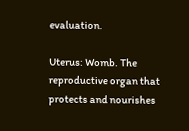evaluation.

Uterus: Womb. The reproductive organ that protects and nourishes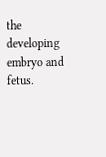the developing embryo and fetus.